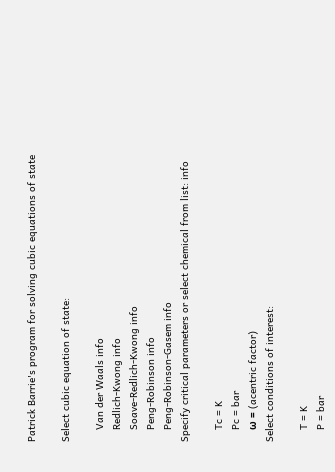Patrick Barrie's program for solving cubic equations of state

Select cubic equation of state:

    Van der Waals info
    Redlich-Kwong info
    Soave-Redlich-Kwong info
    Peng-Robinson info
    Peng-Robinson-Gasem info
Specify critical parameters or select chemical from list: info

    Tc = K
    Pc = bar
    ω = (acentric factor)
Select conditions of interest:

    T = K
    P = bar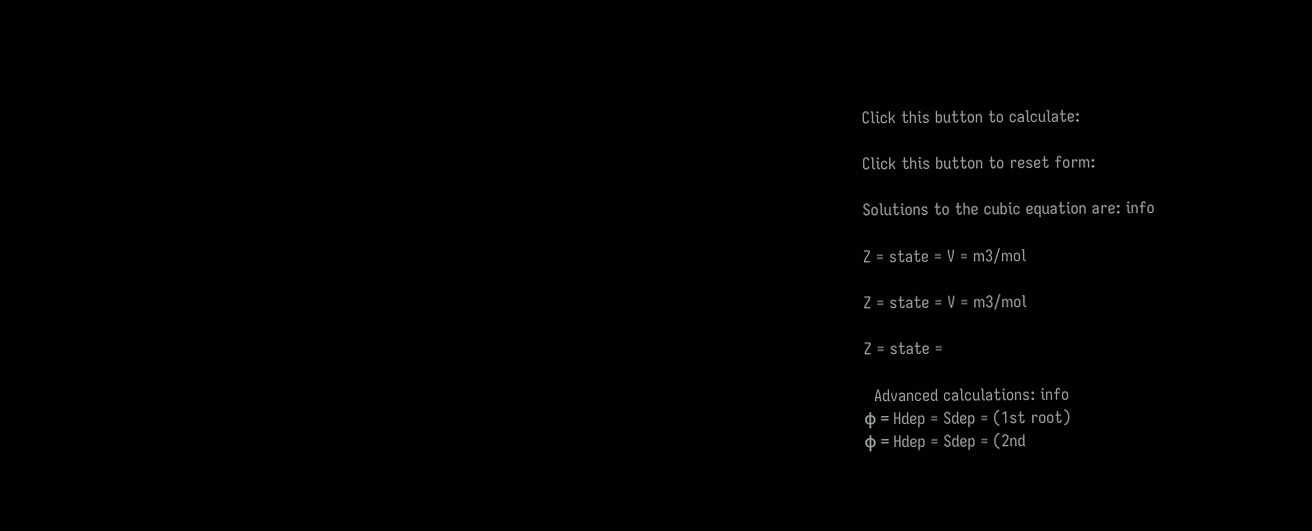Click this button to calculate:

Click this button to reset form:

Solutions to the cubic equation are: info

Z = state = V = m3/mol

Z = state = V = m3/mol

Z = state =

  Advanced calculations: info
φ = Hdep = Sdep = (1st root)
φ = Hdep = Sdep = (2nd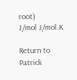root)
J/mol J/mol.K

Return to Patrick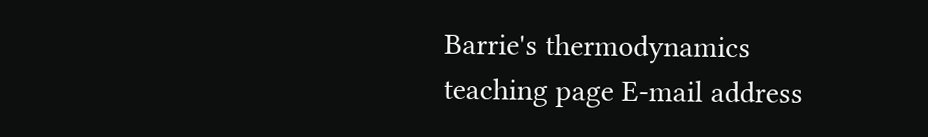Barrie's thermodynamics teaching page E-mail address